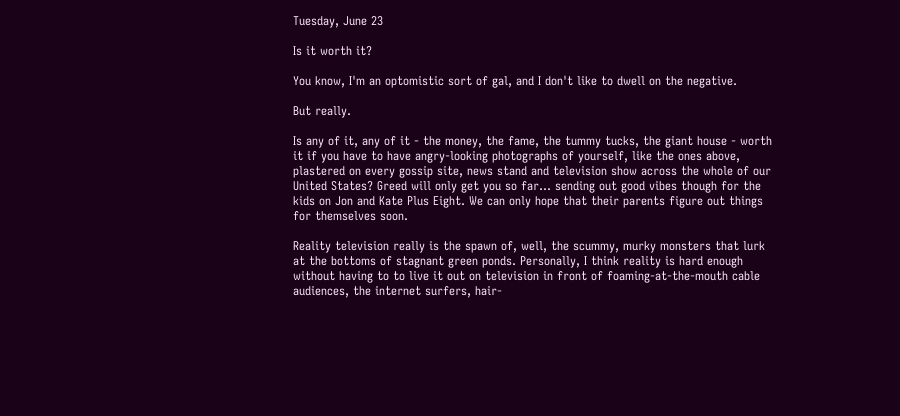Tuesday, June 23

Is it worth it?

You know, I'm an optomistic sort of gal, and I don't like to dwell on the negative.

But really.

Is any of it, any of it - the money, the fame, the tummy tucks, the giant house - worth it if you have to have angry-looking photographs of yourself, like the ones above, plastered on every gossip site, news stand and television show across the whole of our United States? Greed will only get you so far... sending out good vibes though for the kids on Jon and Kate Plus Eight. We can only hope that their parents figure out things for themselves soon.

Reality television really is the spawn of, well, the scummy, murky monsters that lurk at the bottoms of stagnant green ponds. Personally, I think reality is hard enough without having to to live it out on television in front of foaming-at-the-mouth cable audiences, the internet surfers, hair-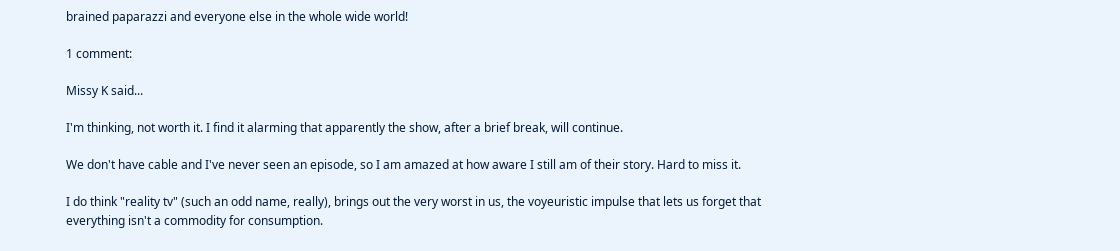brained paparazzi and everyone else in the whole wide world!

1 comment:

Missy K said...

I'm thinking, not worth it. I find it alarming that apparently the show, after a brief break, will continue.

We don't have cable and I've never seen an episode, so I am amazed at how aware I still am of their story. Hard to miss it.

I do think "reality tv" (such an odd name, really), brings out the very worst in us, the voyeuristic impulse that lets us forget that everything isn't a commodity for consumption.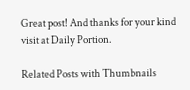Great post! And thanks for your kind visit at Daily Portion.

Related Posts with Thumbnails